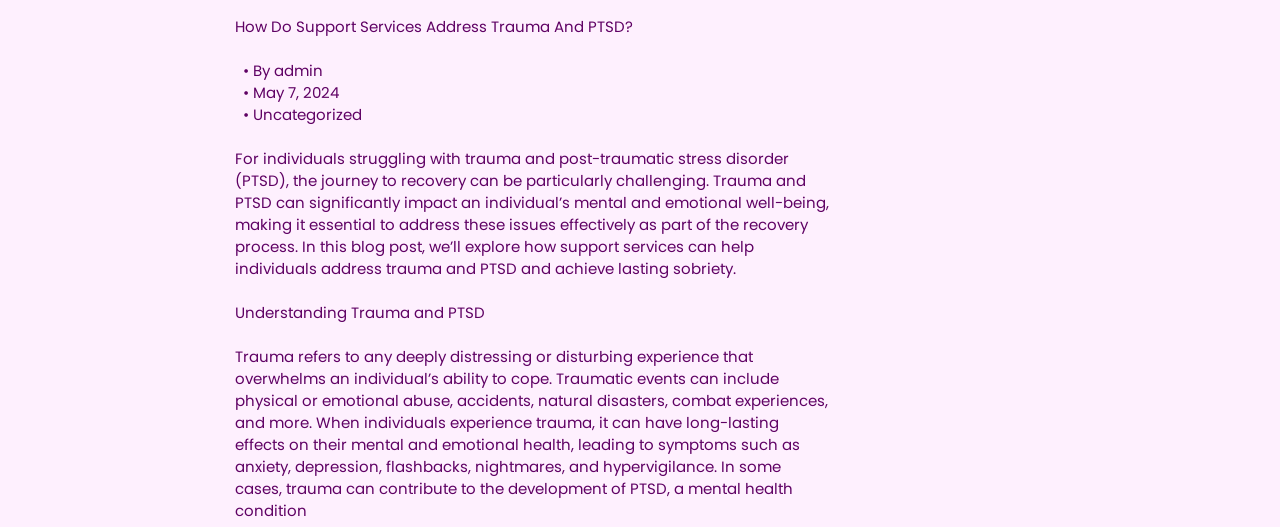How Do Support Services Address Trauma And PTSD?

  • By admin
  • May 7, 2024
  • Uncategorized

For individuals struggling with trauma and post-traumatic stress disorder (PTSD), the journey to recovery can be particularly challenging. Trauma and PTSD can significantly impact an individual’s mental and emotional well-being, making it essential to address these issues effectively as part of the recovery process. In this blog post, we’ll explore how support services can help individuals address trauma and PTSD and achieve lasting sobriety.

Understanding Trauma and PTSD

Trauma refers to any deeply distressing or disturbing experience that overwhelms an individual’s ability to cope. Traumatic events can include physical or emotional abuse, accidents, natural disasters, combat experiences, and more. When individuals experience trauma, it can have long-lasting effects on their mental and emotional health, leading to symptoms such as anxiety, depression, flashbacks, nightmares, and hypervigilance. In some cases, trauma can contribute to the development of PTSD, a mental health condition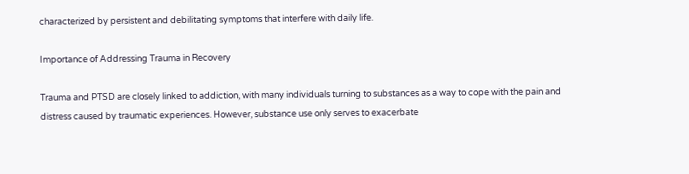characterized by persistent and debilitating symptoms that interfere with daily life.

Importance of Addressing Trauma in Recovery

Trauma and PTSD are closely linked to addiction, with many individuals turning to substances as a way to cope with the pain and distress caused by traumatic experiences. However, substance use only serves to exacerbate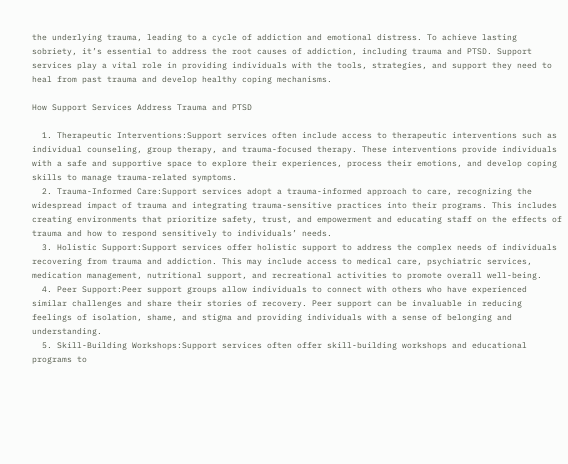the underlying trauma, leading to a cycle of addiction and emotional distress. To achieve lasting sobriety, it’s essential to address the root causes of addiction, including trauma and PTSD. Support services play a vital role in providing individuals with the tools, strategies, and support they need to heal from past trauma and develop healthy coping mechanisms.

How Support Services Address Trauma and PTSD

  1. Therapeutic Interventions:Support services often include access to therapeutic interventions such as individual counseling, group therapy, and trauma-focused therapy. These interventions provide individuals with a safe and supportive space to explore their experiences, process their emotions, and develop coping skills to manage trauma-related symptoms.
  2. Trauma-Informed Care:Support services adopt a trauma-informed approach to care, recognizing the widespread impact of trauma and integrating trauma-sensitive practices into their programs. This includes creating environments that prioritize safety, trust, and empowerment and educating staff on the effects of trauma and how to respond sensitively to individuals’ needs.
  3. Holistic Support:Support services offer holistic support to address the complex needs of individuals recovering from trauma and addiction. This may include access to medical care, psychiatric services, medication management, nutritional support, and recreational activities to promote overall well-being.
  4. Peer Support:Peer support groups allow individuals to connect with others who have experienced similar challenges and share their stories of recovery. Peer support can be invaluable in reducing feelings of isolation, shame, and stigma and providing individuals with a sense of belonging and understanding.
  5. Skill-Building Workshops:Support services often offer skill-building workshops and educational programs to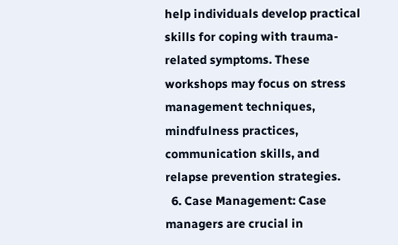help individuals develop practical skills for coping with trauma-related symptoms. These workshops may focus on stress management techniques, mindfulness practices, communication skills, and relapse prevention strategies.
  6. Case Management: Case managers are crucial in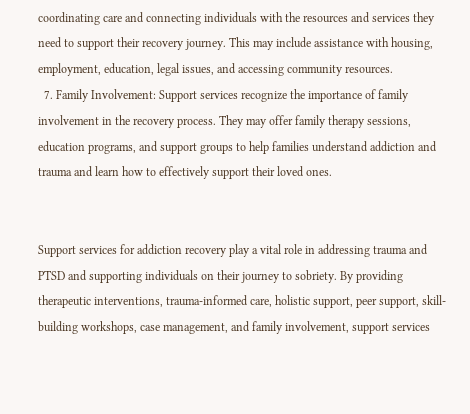coordinating care and connecting individuals with the resources and services they need to support their recovery journey. This may include assistance with housing, employment, education, legal issues, and accessing community resources.
  7. Family Involvement: Support services recognize the importance of family involvement in the recovery process. They may offer family therapy sessions, education programs, and support groups to help families understand addiction and trauma and learn how to effectively support their loved ones.


Support services for addiction recovery play a vital role in addressing trauma and PTSD and supporting individuals on their journey to sobriety. By providing therapeutic interventions, trauma-informed care, holistic support, peer support, skill-building workshops, case management, and family involvement, support services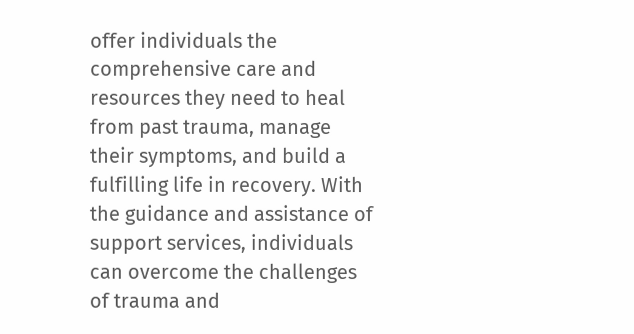offer individuals the comprehensive care and resources they need to heal from past trauma, manage their symptoms, and build a fulfilling life in recovery. With the guidance and assistance of support services, individuals can overcome the challenges of trauma and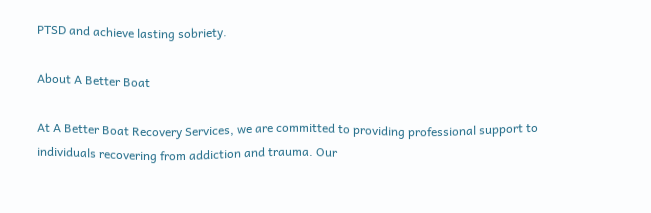PTSD and achieve lasting sobriety.

About A Better Boat

At A Better Boat Recovery Services, we are committed to providing professional support to individuals recovering from addiction and trauma. Our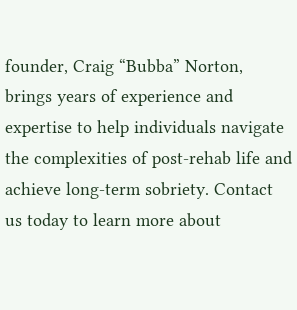founder, Craig “Bubba” Norton, brings years of experience and expertise to help individuals navigate the complexities of post-rehab life and achieve long-term sobriety. Contact us today to learn more about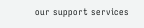our support services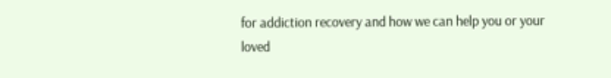for addiction recovery and how we can help you or your loved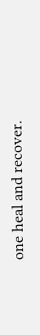one heal and recover.